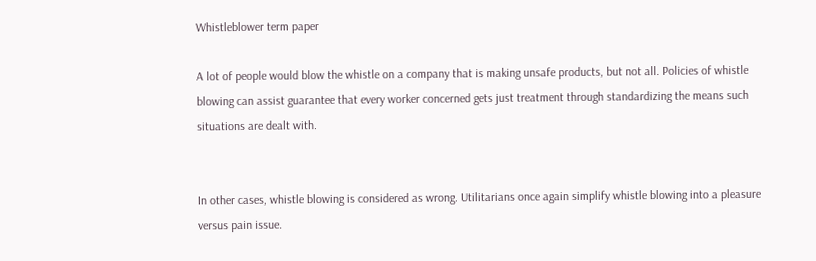Whistleblower term paper

A lot of people would blow the whistle on a company that is making unsafe products, but not all. Policies of whistle blowing can assist guarantee that every worker concerned gets just treatment through standardizing the means such situations are dealt with.


In other cases, whistle blowing is considered as wrong. Utilitarians once again simplify whistle blowing into a pleasure versus pain issue.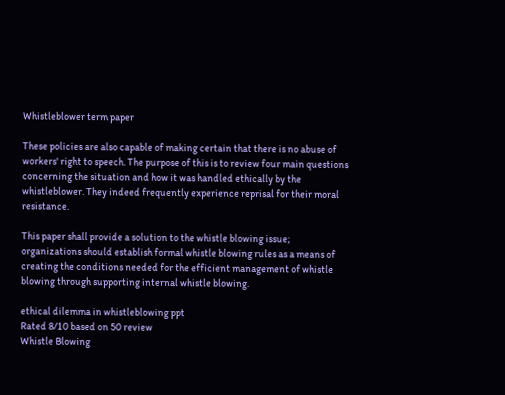Whistleblower term paper

These policies are also capable of making certain that there is no abuse of workers' right to speech. The purpose of this is to review four main questions concerning the situation and how it was handled ethically by the whistleblower. They indeed frequently experience reprisal for their moral resistance.

This paper shall provide a solution to the whistle blowing issue; organizations should establish formal whistle blowing rules as a means of creating the conditions needed for the efficient management of whistle blowing through supporting internal whistle blowing.

ethical dilemma in whistleblowing ppt
Rated 8/10 based on 50 review
Whistle Blowing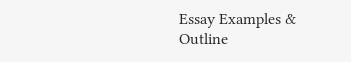Essay Examples & Outline